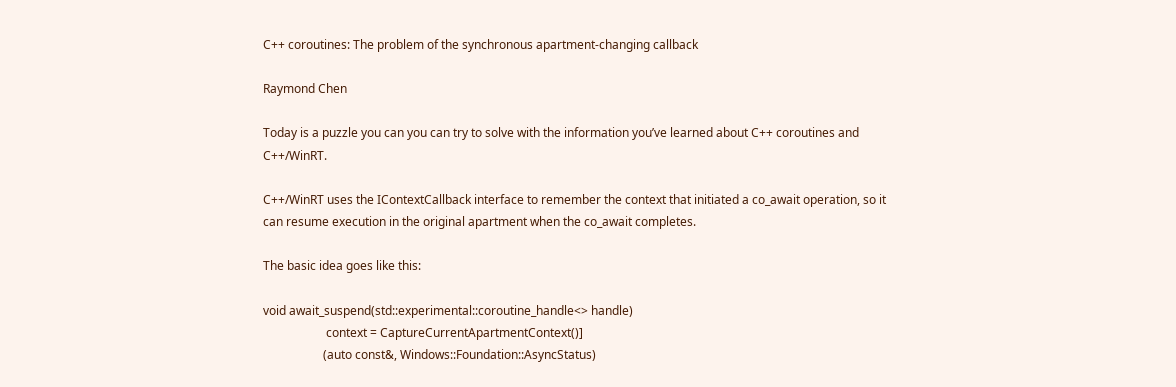C++ coroutines: The problem of the synchronous apartment-changing callback

Raymond Chen

Today is a puzzle you can you can try to solve with the information you’ve learned about C++ coroutines and C++/WinRT.

C++/WinRT uses the IContextCallback interface to remember the context that initiated a co_await operation, so it can resume execution in the original apartment when the co_await completes.

The basic idea goes like this:

void await_suspend(std::experimental::coroutine_handle<> handle)
                     context = CaptureCurrentApartmentContext()]
                    (auto const&, Windows::Foundation::AsyncStatus)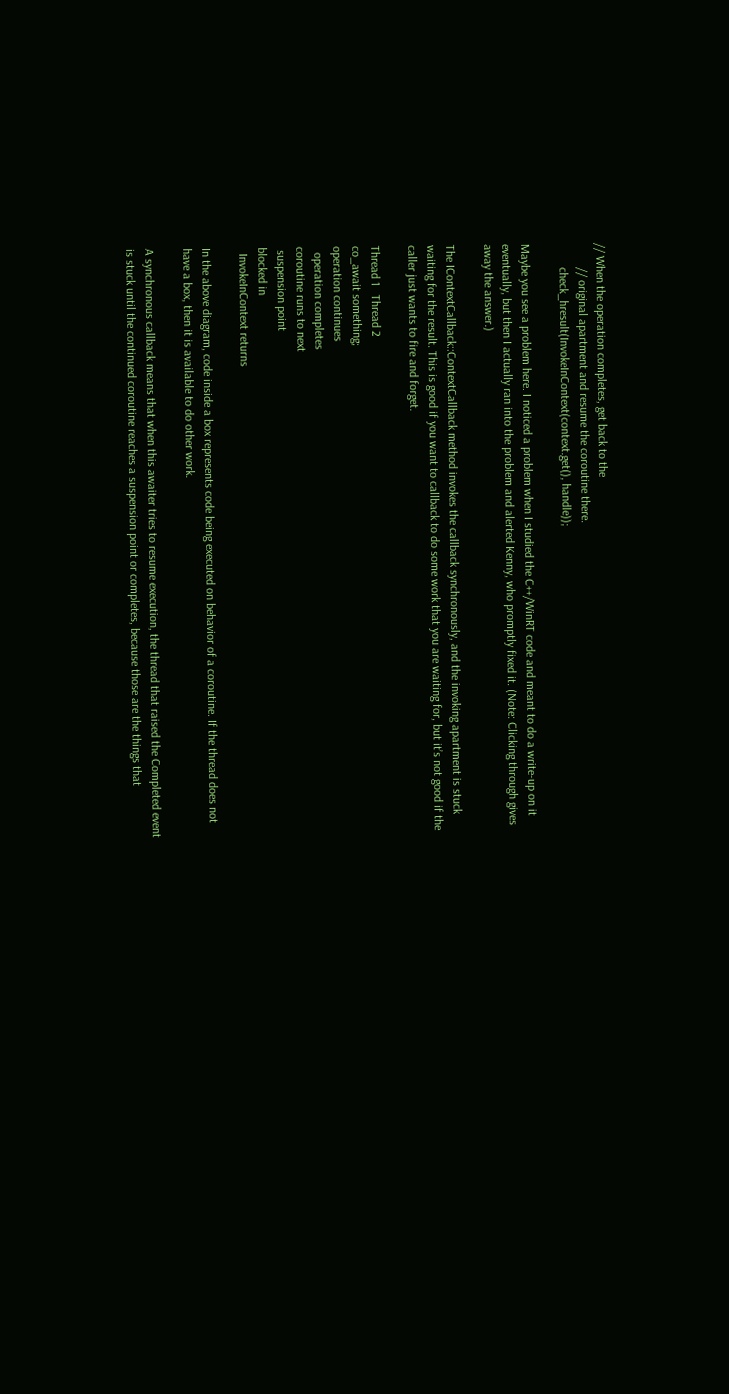// When the operation completes, get back to the
        // original apartment and resume the coroutine there.
        check_hresult(InvokeInContext(context.get(), handle));

Maybe you see a problem here. I noticed a problem when I studied the C++/WinRT code and meant to do a write-up on it eventually, but then I actually ran into the problem and alerted Kenny, who promptly fixed it. (Note: Clicking through gives away the answer.)

The IContextCallback::ContextCallback method invokes the callback synchronously, and the invoking apartment is stuck waiting for the result. This is good if you want to callback to do some work that you are waiting for, but it’s not good if the caller just wants to fire and forget.

Thread 1   Thread 2
co_await something;
operation continues
  operation completes
coroutine runs to next
 suspension point
blocked in
  InvokeInContext returns

In the above diagram, code inside a box represents code being executed on behavior of a coroutine. If the thread does not have a box, then it is available to do other work.

A synchronous callback means that when this awaiter tries to resume execution, the thread that raised the Completed event is stuck until the continued coroutine reaches a suspension point or completes, because those are the things that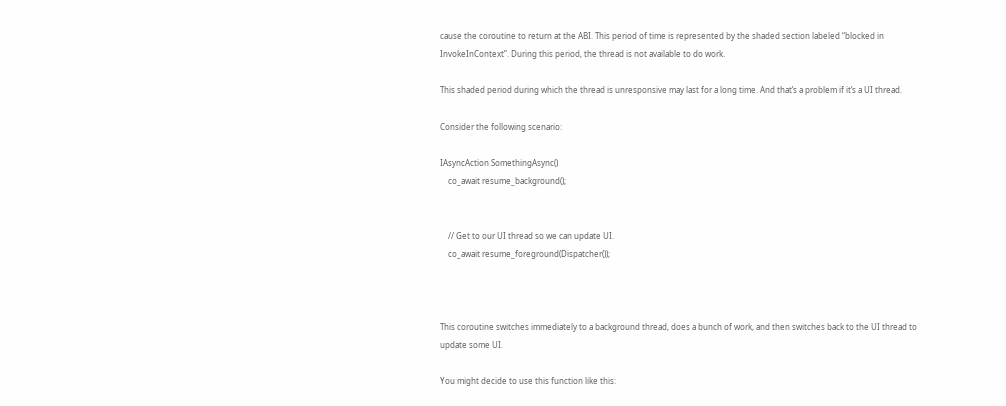cause the coroutine to return at the ABI. This period of time is represented by the shaded section labeled “blocked in InvokeInContext”. During this period, the thread is not available to do work.

This shaded period during which the thread is unresponsive may last for a long time. And that’s a problem if it’s a UI thread.

Consider the following scenario:

IAsyncAction SomethingAsync()
    co_await resume_background();


    // Get to our UI thread so we can update UI.
    co_await resume_foreground(Dispatcher());



This coroutine switches immediately to a background thread, does a bunch of work, and then switches back to the UI thread to update some UI.

You might decide to use this function like this: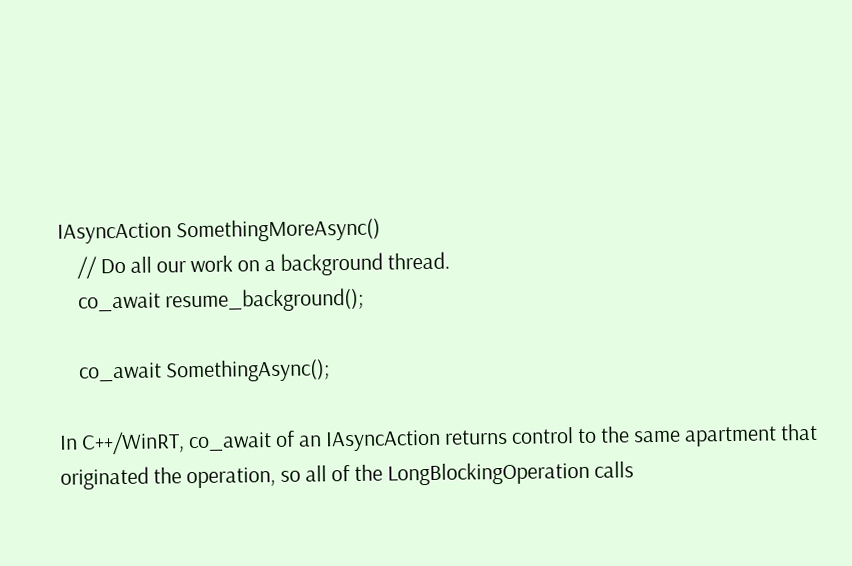IAsyncAction SomethingMoreAsync()
    // Do all our work on a background thread.
    co_await resume_background();

    co_await SomethingAsync();

In C++/WinRT, co_await of an IAsyncAction returns control to the same apartment that originated the operation, so all of the LongBlockingOperation calls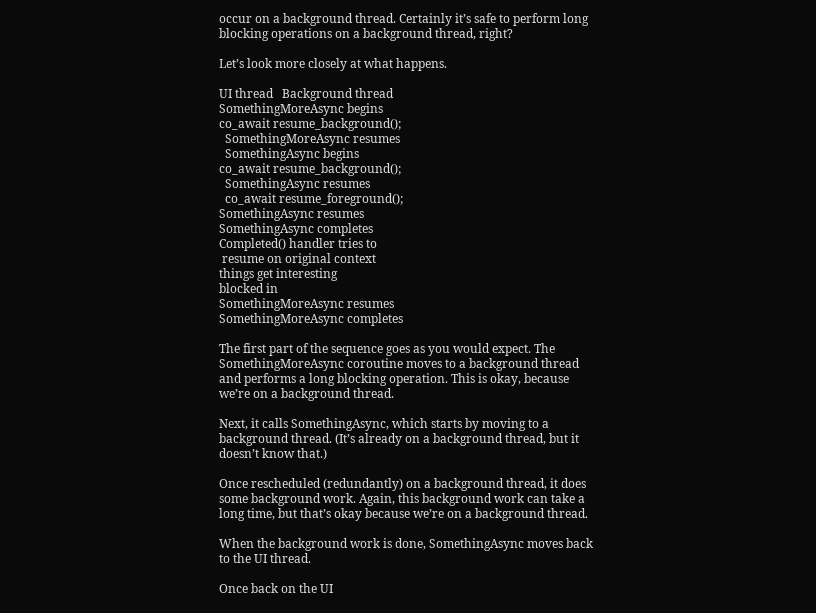occur on a background thread. Certainly it’s safe to perform long blocking operations on a background thread, right?

Let’s look more closely at what happens.

UI thread   Background thread
SomethingMoreAsync begins
co_await resume_background();
  SomethingMoreAsync resumes
  SomethingAsync begins
co_await resume_background();
  SomethingAsync resumes
  co_await resume_foreground();
SomethingAsync resumes
SomethingAsync completes
Completed() handler tries to
 resume on original context
things get interesting
blocked in
SomethingMoreAsync resumes
SomethingMoreAsync completes

The first part of the sequence goes as you would expect. The SomethingMoreAsync coroutine moves to a background thread and performs a long blocking operation. This is okay, because we’re on a background thread.

Next, it calls SomethingAsync, which starts by moving to a background thread. (It’s already on a background thread, but it doesn’t know that.)

Once rescheduled (redundantly) on a background thread, it does some background work. Again, this background work can take a long time, but that’s okay because we’re on a background thread.

When the background work is done, SomethingAsync moves back to the UI thread.

Once back on the UI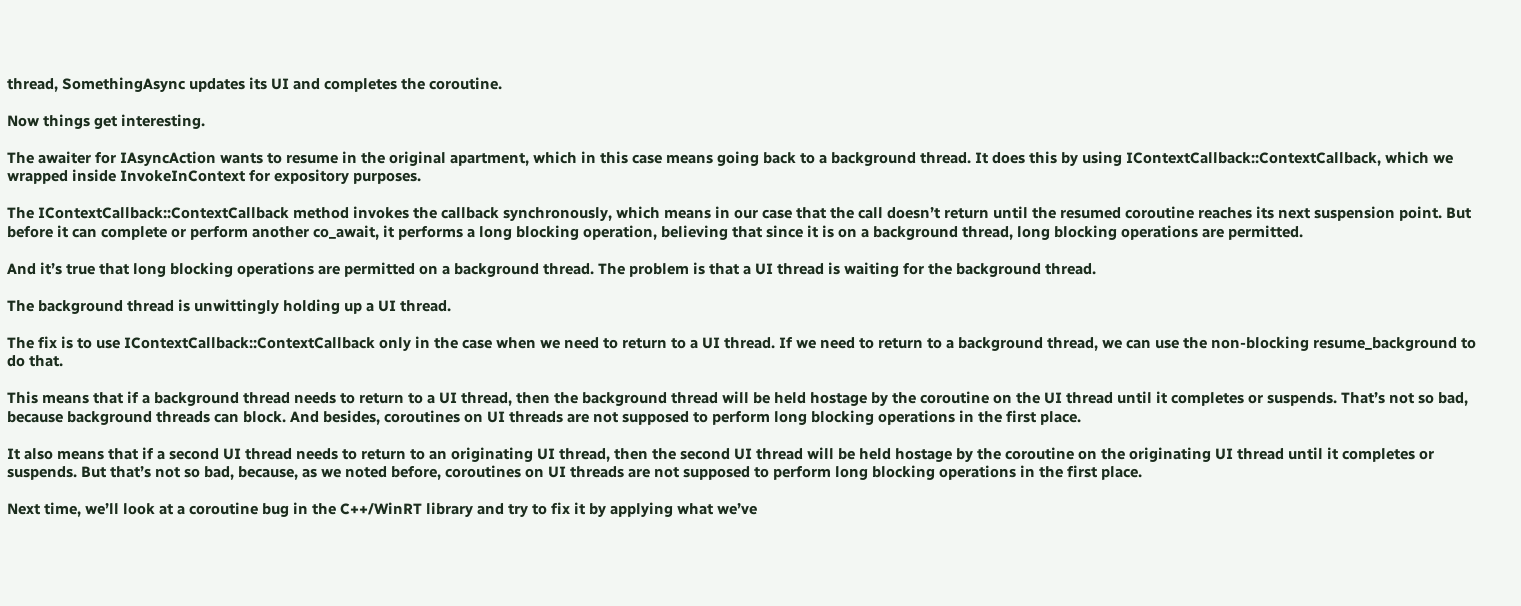thread, SomethingAsync updates its UI and completes the coroutine.

Now things get interesting.

The awaiter for IAsyncAction wants to resume in the original apartment, which in this case means going back to a background thread. It does this by using IContextCallback::ContextCallback, which we wrapped inside InvokeInContext for expository purposes.

The IContextCallback::ContextCallback method invokes the callback synchronously, which means in our case that the call doesn’t return until the resumed coroutine reaches its next suspension point. But before it can complete or perform another co_await, it performs a long blocking operation, believing that since it is on a background thread, long blocking operations are permitted.

And it’s true that long blocking operations are permitted on a background thread. The problem is that a UI thread is waiting for the background thread.

The background thread is unwittingly holding up a UI thread.

The fix is to use IContextCallback::ContextCallback only in the case when we need to return to a UI thread. If we need to return to a background thread, we can use the non-blocking resume_background to do that.

This means that if a background thread needs to return to a UI thread, then the background thread will be held hostage by the coroutine on the UI thread until it completes or suspends. That’s not so bad, because background threads can block. And besides, coroutines on UI threads are not supposed to perform long blocking operations in the first place.

It also means that if a second UI thread needs to return to an originating UI thread, then the second UI thread will be held hostage by the coroutine on the originating UI thread until it completes or suspends. But that’s not so bad, because, as we noted before, coroutines on UI threads are not supposed to perform long blocking operations in the first place.

Next time, we’ll look at a coroutine bug in the C++/WinRT library and try to fix it by applying what we’ve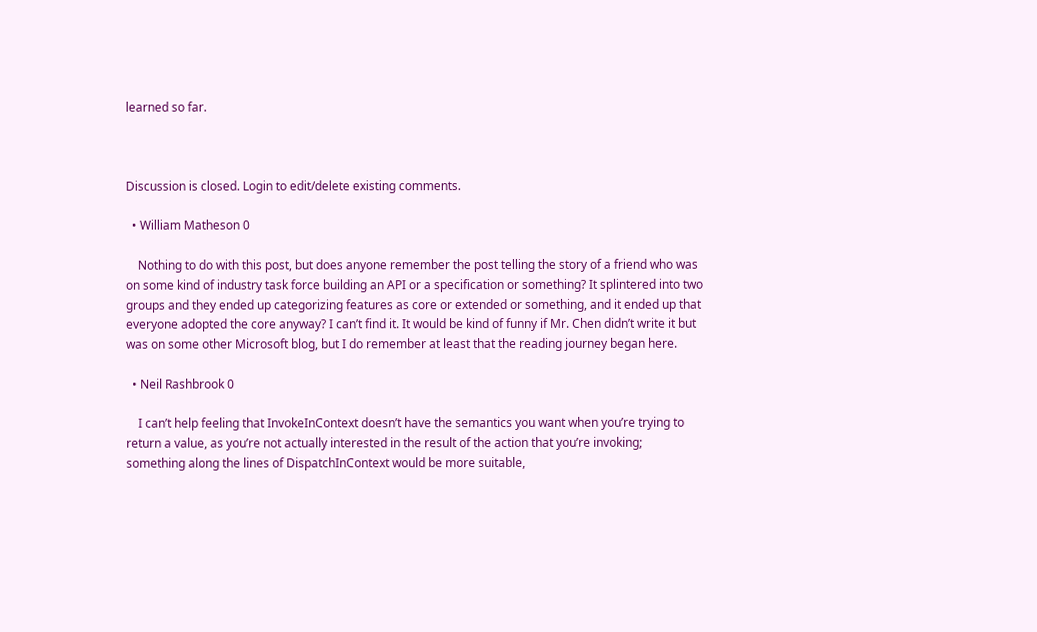learned so far.



Discussion is closed. Login to edit/delete existing comments.

  • William Matheson 0

    Nothing to do with this post, but does anyone remember the post telling the story of a friend who was on some kind of industry task force building an API or a specification or something? It splintered into two groups and they ended up categorizing features as core or extended or something, and it ended up that everyone adopted the core anyway? I can’t find it. It would be kind of funny if Mr. Chen didn’t write it but was on some other Microsoft blog, but I do remember at least that the reading journey began here.

  • Neil Rashbrook 0

    I can’t help feeling that InvokeInContext doesn’t have the semantics you want when you’re trying to return a value, as you’re not actually interested in the result of the action that you’re invoking; something along the lines of DispatchInContext would be more suitable,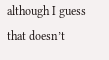although I guess that doesn’t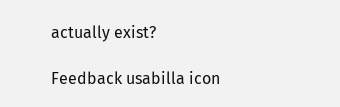actually exist?

Feedback usabilla icon